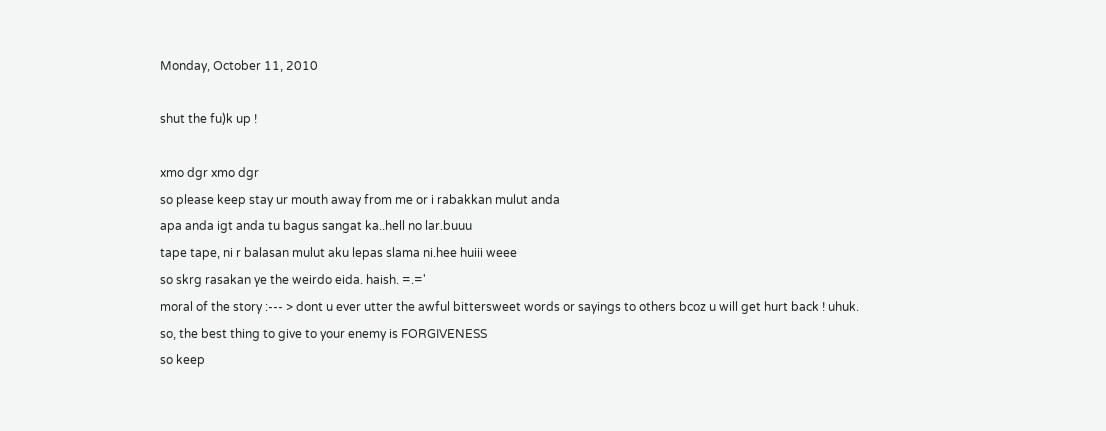Monday, October 11, 2010

shut the fu)k up !

xmo dgr xmo dgr
so please keep stay ur mouth away from me or i rabakkan mulut anda
apa anda igt anda tu bagus sangat ka..hell no lar.buuu
tape tape, ni r balasan mulut aku lepas slama ni.hee huiii weee
so skrg rasakan ye the weirdo eida. haish. =.='
moral of the story :--- > dont u ever utter the awful bittersweet words or sayings to others bcoz u will get hurt back ! uhuk.
so, the best thing to give to your enemy is FORGIVENESS
so keep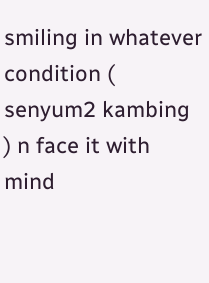smiling in whatever condition ( senyum2 kambing ) n face it with mind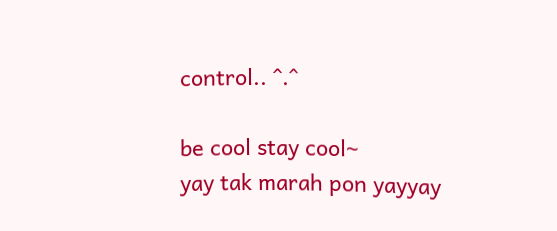control.. ^.^

be cool stay cool~
yay tak marah pon yayyay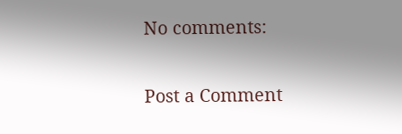No comments:

Post a Comment